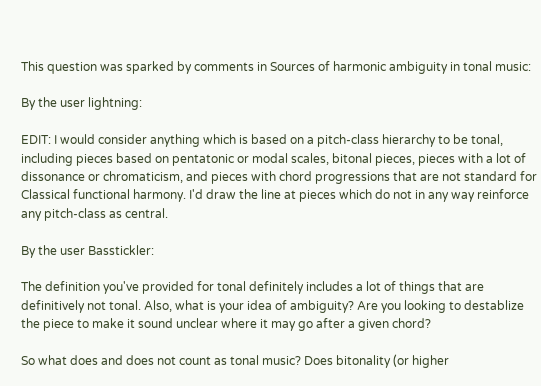This question was sparked by comments in Sources of harmonic ambiguity in tonal music:

By the user lightning:

EDIT: I would consider anything which is based on a pitch-class hierarchy to be tonal, including pieces based on pentatonic or modal scales, bitonal pieces, pieces with a lot of dissonance or chromaticism, and pieces with chord progressions that are not standard for Classical functional harmony. I'd draw the line at pieces which do not in any way reinforce any pitch-class as central.

By the user Basstickler:

The definition you've provided for tonal definitely includes a lot of things that are definitively not tonal. Also, what is your idea of ambiguity? Are you looking to destablize the piece to make it sound unclear where it may go after a given chord?

So what does and does not count as tonal music? Does bitonality (or higher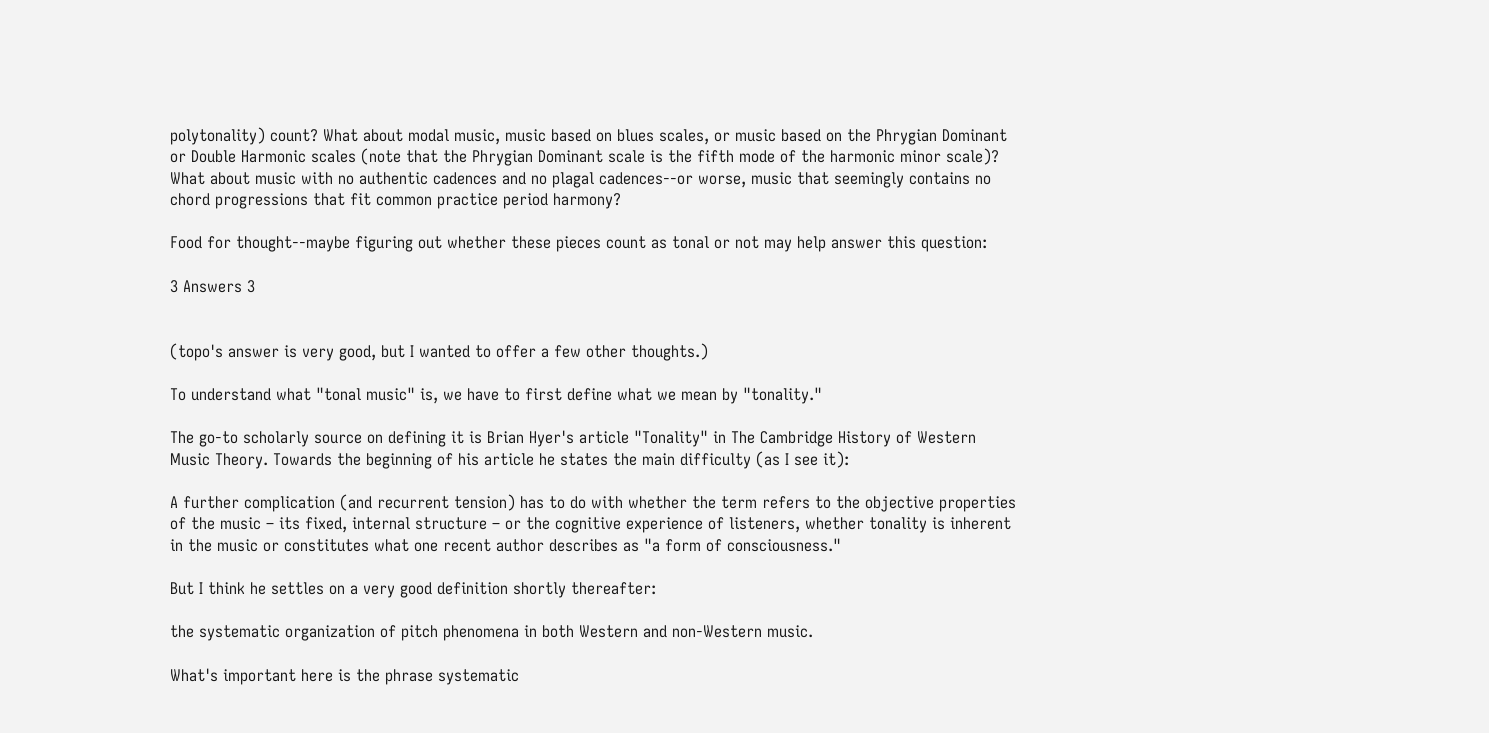polytonality) count? What about modal music, music based on blues scales, or music based on the Phrygian Dominant or Double Harmonic scales (note that the Phrygian Dominant scale is the fifth mode of the harmonic minor scale)? What about music with no authentic cadences and no plagal cadences--or worse, music that seemingly contains no chord progressions that fit common practice period harmony?

Food for thought--maybe figuring out whether these pieces count as tonal or not may help answer this question:

3 Answers 3


(topo's answer is very good, but I wanted to offer a few other thoughts.)

To understand what "tonal music" is, we have to first define what we mean by "tonality."

The go-to scholarly source on defining it is Brian Hyer's article "Tonality" in The Cambridge History of Western Music Theory. Towards the beginning of his article he states the main difficulty (as I see it):

A further complication (and recurrent tension) has to do with whether the term refers to the objective properties of the music – its fixed, internal structure – or the cognitive experience of listeners, whether tonality is inherent in the music or constitutes what one recent author describes as "a form of consciousness."

But I think he settles on a very good definition shortly thereafter:

the systematic organization of pitch phenomena in both Western and non-Western music.

What's important here is the phrase systematic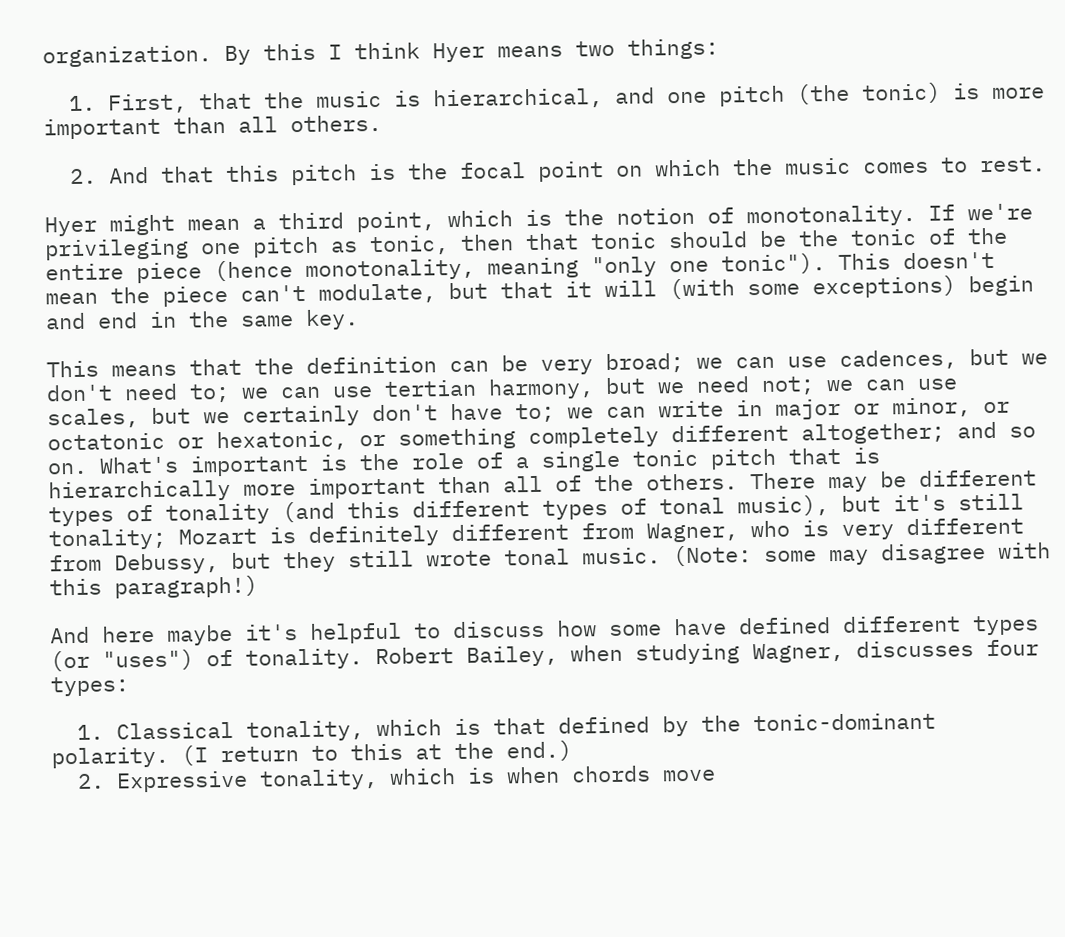organization. By this I think Hyer means two things:

  1. First, that the music is hierarchical, and one pitch (the tonic) is more important than all others.

  2. And that this pitch is the focal point on which the music comes to rest.

Hyer might mean a third point, which is the notion of monotonality. If we're privileging one pitch as tonic, then that tonic should be the tonic of the entire piece (hence monotonality, meaning "only one tonic"). This doesn't mean the piece can't modulate, but that it will (with some exceptions) begin and end in the same key.

This means that the definition can be very broad; we can use cadences, but we don't need to; we can use tertian harmony, but we need not; we can use scales, but we certainly don't have to; we can write in major or minor, or octatonic or hexatonic, or something completely different altogether; and so on. What's important is the role of a single tonic pitch that is hierarchically more important than all of the others. There may be different types of tonality (and this different types of tonal music), but it's still tonality; Mozart is definitely different from Wagner, who is very different from Debussy, but they still wrote tonal music. (Note: some may disagree with this paragraph!)

And here maybe it's helpful to discuss how some have defined different types (or "uses") of tonality. Robert Bailey, when studying Wagner, discusses four types:

  1. Classical tonality, which is that defined by the tonic-dominant polarity. (I return to this at the end.)
  2. Expressive tonality, which is when chords move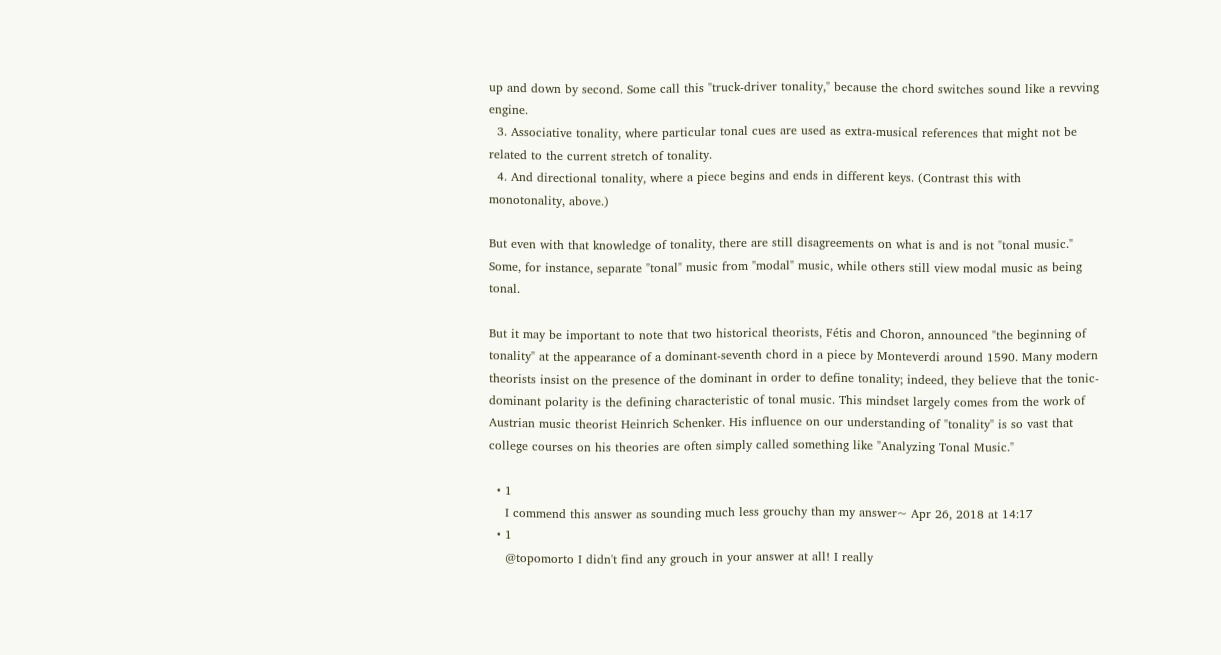up and down by second. Some call this "truck-driver tonality," because the chord switches sound like a revving engine.
  3. Associative tonality, where particular tonal cues are used as extra-musical references that might not be related to the current stretch of tonality.
  4. And directional tonality, where a piece begins and ends in different keys. (Contrast this with monotonality, above.)

But even with that knowledge of tonality, there are still disagreements on what is and is not "tonal music." Some, for instance, separate "tonal" music from "modal" music, while others still view modal music as being tonal.

But it may be important to note that two historical theorists, Fétis and Choron, announced "the beginning of tonality" at the appearance of a dominant-seventh chord in a piece by Monteverdi around 1590. Many modern theorists insist on the presence of the dominant in order to define tonality; indeed, they believe that the tonic-dominant polarity is the defining characteristic of tonal music. This mindset largely comes from the work of Austrian music theorist Heinrich Schenker. His influence on our understanding of "tonality" is so vast that college courses on his theories are often simply called something like "Analyzing Tonal Music."

  • 1
    I commend this answer as sounding much less grouchy than my answer~ Apr 26, 2018 at 14:17
  • 1
    @topomorto I didn't find any grouch in your answer at all! I really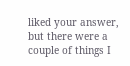liked your answer, but there were a couple of things I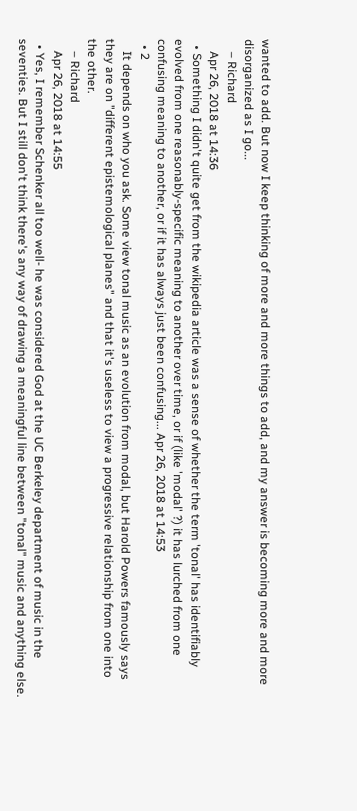wanted to add. But now I keep thinking of more and more things to add, and my answer is becoming more and more disorganized as I go...
    – Richard
    Apr 26, 2018 at 14:36
  • Something I didn't quite get from the wikipedia article was a sense of whether the term 'tonal' has identifiably evolved from one reasonably-specific meaning to another over time, or if (like 'modal' ?) it has lurched from one confusing meaning to another, or if it has always just been confusing... Apr 26, 2018 at 14:53
  • 2
    It depends on who you ask. Some view tonal music as an evolution from modal, but Harold Powers famously says they are on "different epistemological planes" and that it's useless to view a progressive relationship from one into the other.
    – Richard
    Apr 26, 2018 at 14:55
  • Yes, I remember Schenker all too well- he was considered God at the UC Berkeley department of music in the seventies. But I still don't think there's any way of drawing a meaningful line between "tonal" music and anything else.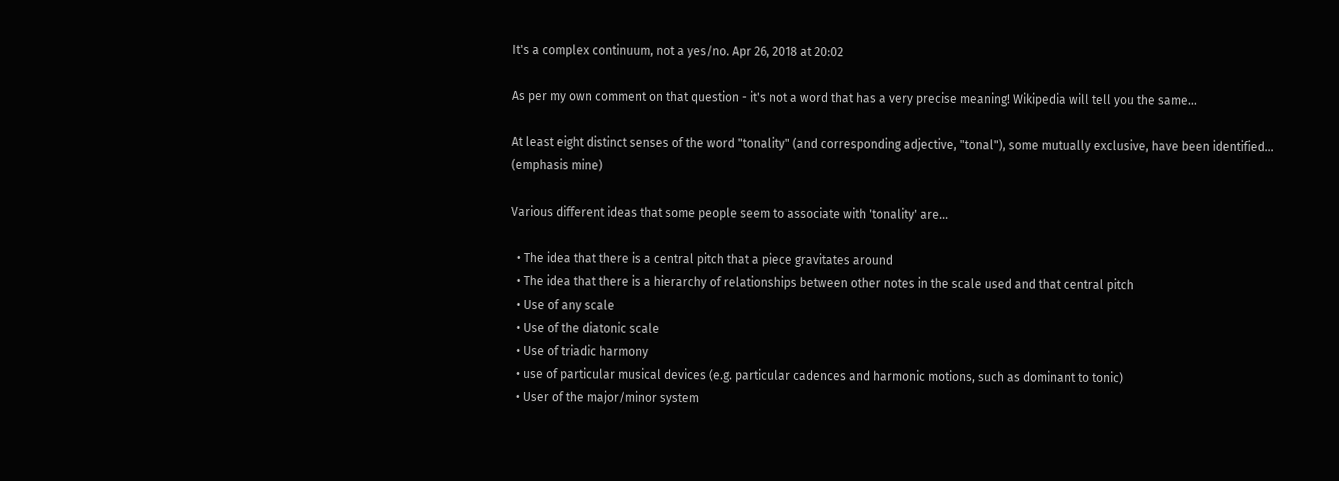It's a complex continuum, not a yes/no. Apr 26, 2018 at 20:02

As per my own comment on that question - it's not a word that has a very precise meaning! Wikipedia will tell you the same...

At least eight distinct senses of the word "tonality" (and corresponding adjective, "tonal"), some mutually exclusive, have been identified...
(emphasis mine)

Various different ideas that some people seem to associate with 'tonality' are...

  • The idea that there is a central pitch that a piece gravitates around
  • The idea that there is a hierarchy of relationships between other notes in the scale used and that central pitch
  • Use of any scale
  • Use of the diatonic scale
  • Use of triadic harmony
  • use of particular musical devices (e.g. particular cadences and harmonic motions, such as dominant to tonic)
  • User of the major/minor system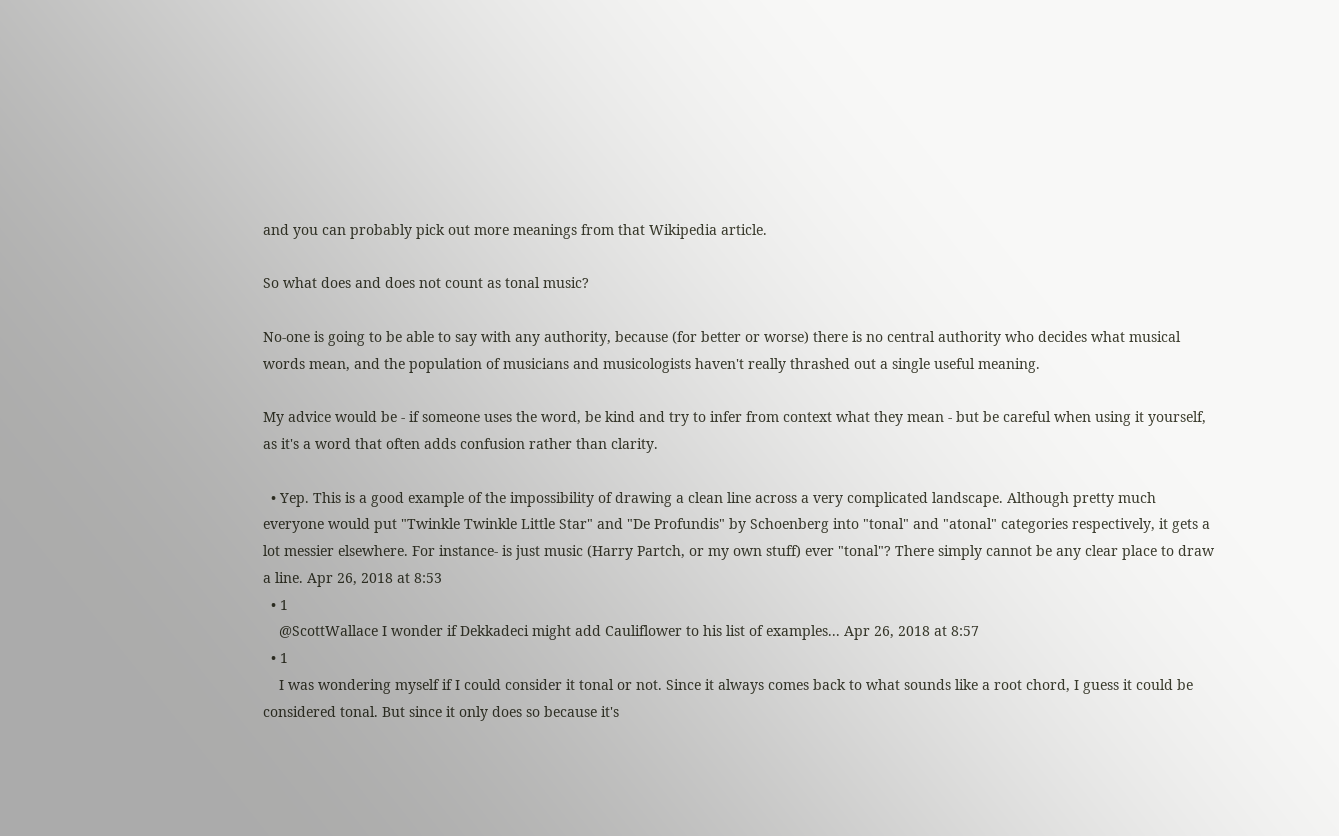and you can probably pick out more meanings from that Wikipedia article.

So what does and does not count as tonal music?

No-one is going to be able to say with any authority, because (for better or worse) there is no central authority who decides what musical words mean, and the population of musicians and musicologists haven't really thrashed out a single useful meaning.

My advice would be - if someone uses the word, be kind and try to infer from context what they mean - but be careful when using it yourself, as it's a word that often adds confusion rather than clarity.

  • Yep. This is a good example of the impossibility of drawing a clean line across a very complicated landscape. Although pretty much everyone would put "Twinkle Twinkle Little Star" and "De Profundis" by Schoenberg into "tonal" and "atonal" categories respectively, it gets a lot messier elsewhere. For instance- is just music (Harry Partch, or my own stuff) ever "tonal"? There simply cannot be any clear place to draw a line. Apr 26, 2018 at 8:53
  • 1
    @ScottWallace I wonder if Dekkadeci might add Cauliflower to his list of examples... Apr 26, 2018 at 8:57
  • 1
    I was wondering myself if I could consider it tonal or not. Since it always comes back to what sounds like a root chord, I guess it could be considered tonal. But since it only does so because it's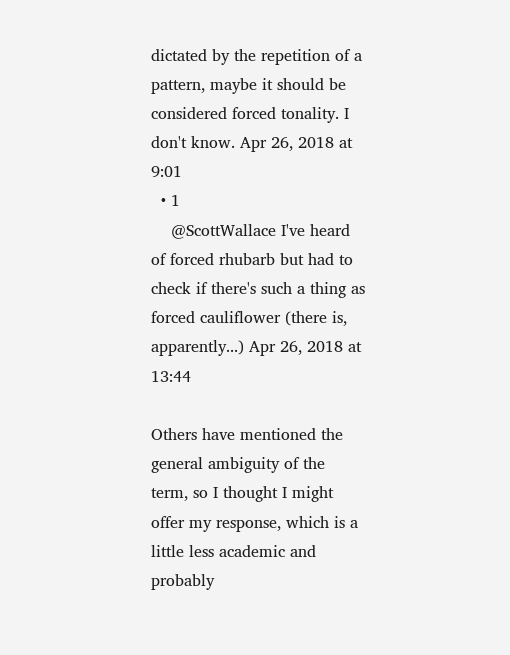dictated by the repetition of a pattern, maybe it should be considered forced tonality. I don't know. Apr 26, 2018 at 9:01
  • 1
    @ScottWallace I've heard of forced rhubarb but had to check if there's such a thing as forced cauliflower (there is, apparently...) Apr 26, 2018 at 13:44

Others have mentioned the general ambiguity of the term, so I thought I might offer my response, which is a little less academic and probably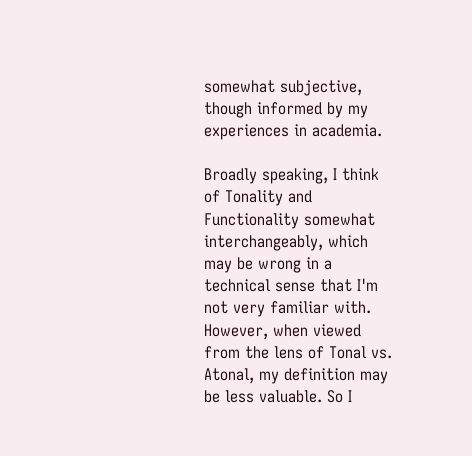somewhat subjective, though informed by my experiences in academia.

Broadly speaking, I think of Tonality and Functionality somewhat interchangeably, which may be wrong in a technical sense that I'm not very familiar with. However, when viewed from the lens of Tonal vs. Atonal, my definition may be less valuable. So I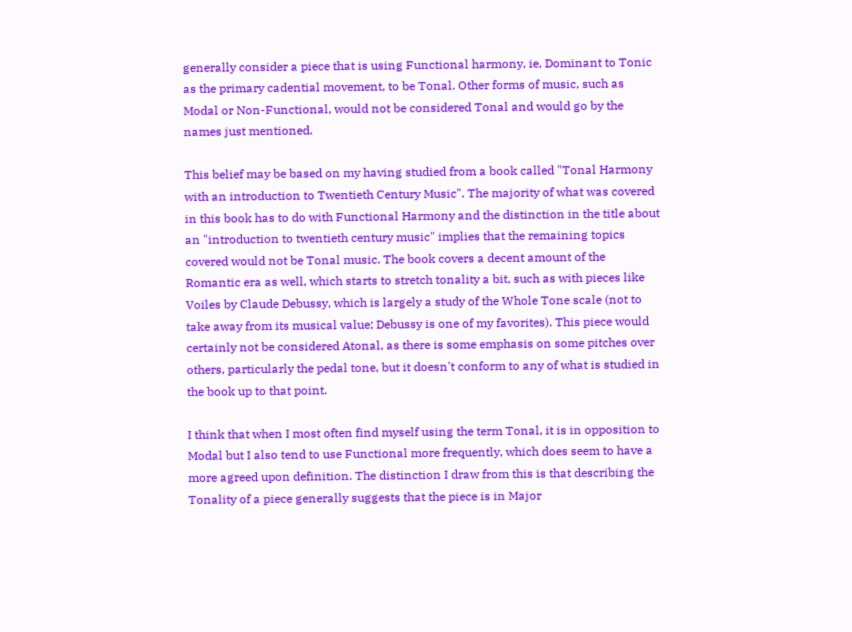generally consider a piece that is using Functional harmony, ie, Dominant to Tonic as the primary cadential movement, to be Tonal. Other forms of music, such as Modal or Non-Functional, would not be considered Tonal and would go by the names just mentioned.

This belief may be based on my having studied from a book called "Tonal Harmony with an introduction to Twentieth Century Music". The majority of what was covered in this book has to do with Functional Harmony and the distinction in the title about an "introduction to twentieth century music" implies that the remaining topics covered would not be Tonal music. The book covers a decent amount of the Romantic era as well, which starts to stretch tonality a bit, such as with pieces like Voiles by Claude Debussy, which is largely a study of the Whole Tone scale (not to take away from its musical value; Debussy is one of my favorites). This piece would certainly not be considered Atonal, as there is some emphasis on some pitches over others, particularly the pedal tone, but it doesn't conform to any of what is studied in the book up to that point.

I think that when I most often find myself using the term Tonal, it is in opposition to Modal but I also tend to use Functional more frequently, which does seem to have a more agreed upon definition. The distinction I draw from this is that describing the Tonality of a piece generally suggests that the piece is in Major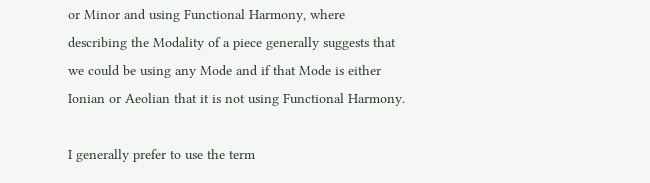or Minor and using Functional Harmony, where describing the Modality of a piece generally suggests that we could be using any Mode and if that Mode is either Ionian or Aeolian that it is not using Functional Harmony.

I generally prefer to use the term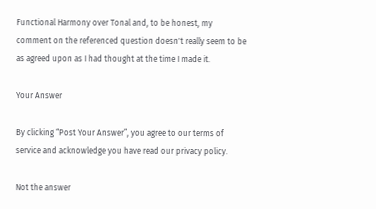Functional Harmony over Tonal and, to be honest, my comment on the referenced question doesn't really seem to be as agreed upon as I had thought at the time I made it.

Your Answer

By clicking “Post Your Answer”, you agree to our terms of service and acknowledge you have read our privacy policy.

Not the answer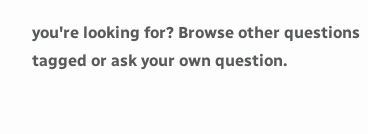you're looking for? Browse other questions tagged or ask your own question.